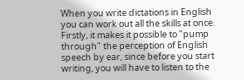When you write dictations in English you can work out all the skills at once. Firstly, it makes it possible to "pump through" the perception of English speech by ear, since before you start writing, you will have to listen to the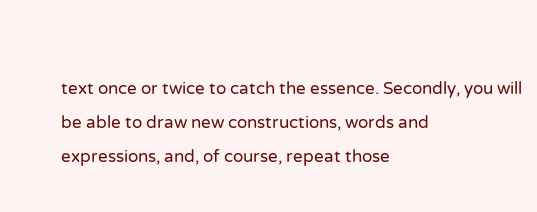text once or twice to catch the essence. Secondly, you will be able to draw new constructions, words and expressions, and, of course, repeat those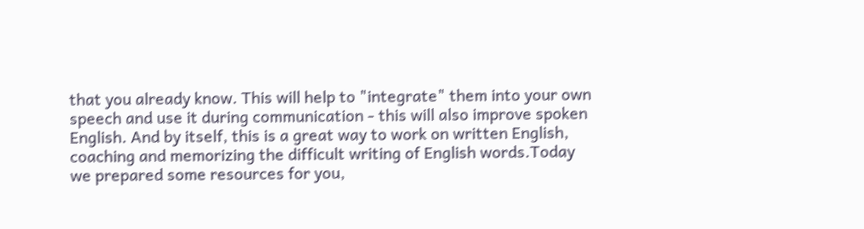that you already know. This will help to "integrate" them into your own speech and use it during communication - this will also improve spoken English. And by itself, this is a great way to work on written English, coaching and memorizing the difficult writing of English words.Today we prepared some resources for you,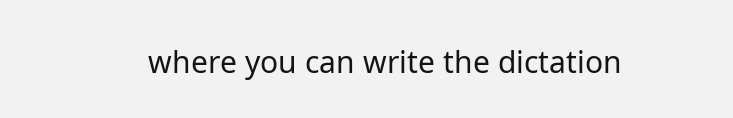where you can write the dictation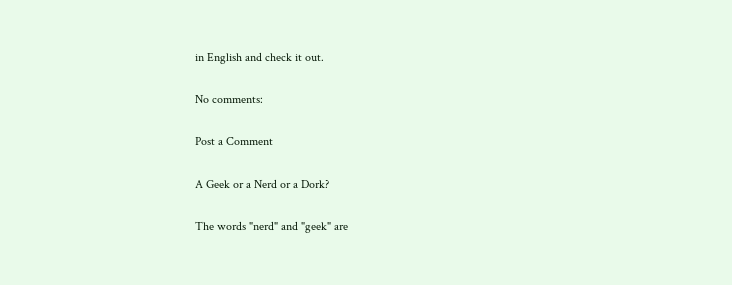in English and check it out.

No comments:

Post a Comment

A Geek or a Nerd or a Dork?

The words "nerd" and "geek" are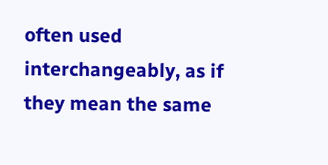often used interchangeably, as if they mean the same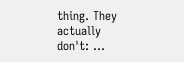thing. They actually don't: ...